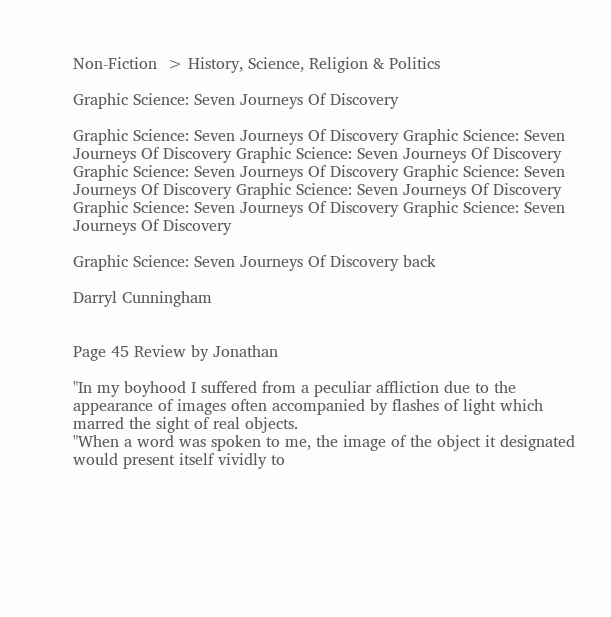Non-Fiction  > History, Science, Religion & Politics

Graphic Science: Seven Journeys Of Discovery

Graphic Science: Seven Journeys Of Discovery Graphic Science: Seven Journeys Of Discovery Graphic Science: Seven Journeys Of Discovery Graphic Science: Seven Journeys Of Discovery Graphic Science: Seven Journeys Of Discovery Graphic Science: Seven Journeys Of Discovery Graphic Science: Seven Journeys Of Discovery Graphic Science: Seven Journeys Of Discovery

Graphic Science: Seven Journeys Of Discovery back

Darryl Cunningham


Page 45 Review by Jonathan

"In my boyhood I suffered from a peculiar affliction due to the appearance of images often accompanied by flashes of light which marred the sight of real objects.
"When a word was spoken to me, the image of the object it designated would present itself vividly to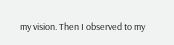my vision. Then I observed to my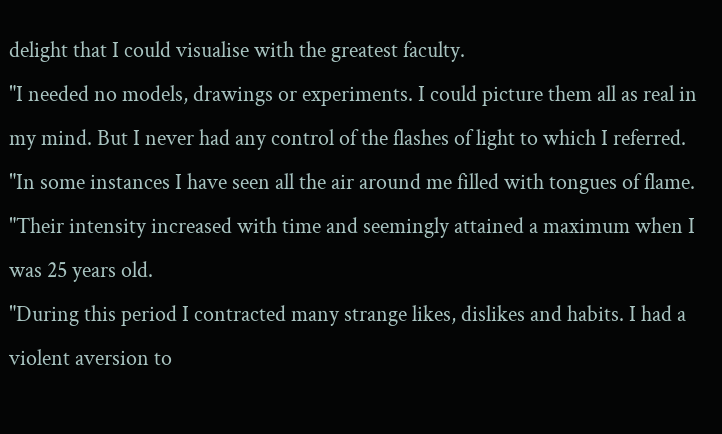delight that I could visualise with the greatest faculty.
"I needed no models, drawings or experiments. I could picture them all as real in my mind. But I never had any control of the flashes of light to which I referred.
"In some instances I have seen all the air around me filled with tongues of flame.
"Their intensity increased with time and seemingly attained a maximum when I was 25 years old.
"During this period I contracted many strange likes, dislikes and habits. I had a violent aversion to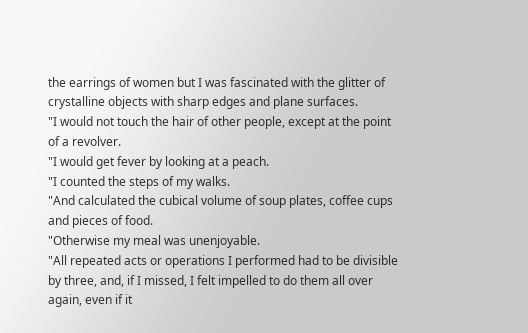the earrings of women but I was fascinated with the glitter of crystalline objects with sharp edges and plane surfaces.
"I would not touch the hair of other people, except at the point of a revolver.
"I would get fever by looking at a peach.
"I counted the steps of my walks.
"And calculated the cubical volume of soup plates, coffee cups and pieces of food.
"Otherwise my meal was unenjoyable.
"All repeated acts or operations I performed had to be divisible by three, and, if I missed, I felt impelled to do them all over again, even if it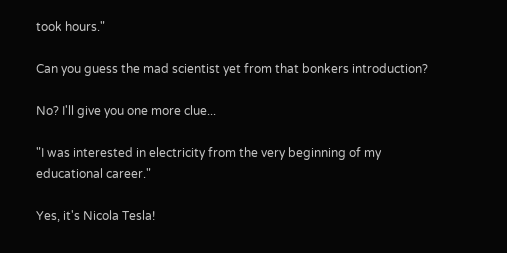took hours."

Can you guess the mad scientist yet from that bonkers introduction?

No? I'll give you one more clue...

"I was interested in electricity from the very beginning of my educational career."

Yes, it's Nicola Tesla!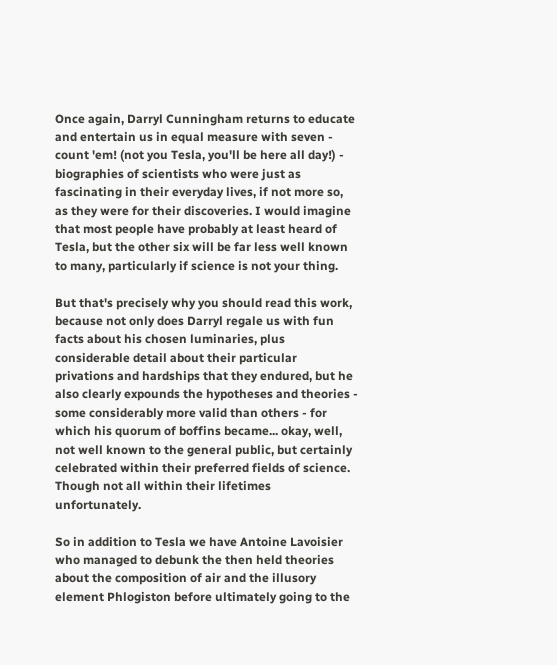Once again, Darryl Cunningham returns to educate and entertain us in equal measure with seven - count 'em! (not you Tesla, you'll be here all day!) - biographies of scientists who were just as fascinating in their everyday lives, if not more so, as they were for their discoveries. I would imagine that most people have probably at least heard of Tesla, but the other six will be far less well known to many, particularly if science is not your thing.

But that's precisely why you should read this work, because not only does Darryl regale us with fun facts about his chosen luminaries, plus considerable detail about their particular privations and hardships that they endured, but he also clearly expounds the hypotheses and theories - some considerably more valid than others - for which his quorum of boffins became... okay, well, not well known to the general public, but certainly celebrated within their preferred fields of science. Though not all within their lifetimes unfortunately.

So in addition to Tesla we have Antoine Lavoisier who managed to debunk the then held theories about the composition of air and the illusory element Phlogiston before ultimately going to the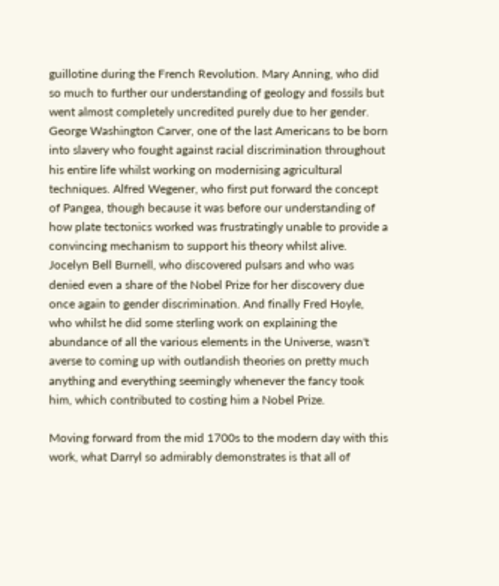guillotine during the French Revolution. Mary Anning, who did so much to further our understanding of geology and fossils but went almost completely uncredited purely due to her gender. George Washington Carver, one of the last Americans to be born into slavery who fought against racial discrimination throughout his entire life whilst working on modernising agricultural techniques. Alfred Wegener, who first put forward the concept of Pangea, though because it was before our understanding of how plate tectonics worked was frustratingly unable to provide a convincing mechanism to support his theory whilst alive. Jocelyn Bell Burnell, who discovered pulsars and who was denied even a share of the Nobel Prize for her discovery due once again to gender discrimination. And finally Fred Hoyle, who whilst he did some sterling work on explaining the abundance of all the various elements in the Universe, wasn't averse to coming up with outlandish theories on pretty much anything and everything seemingly whenever the fancy took him, which contributed to costing him a Nobel Prize.

Moving forward from the mid 1700s to the modern day with this work, what Darryl so admirably demonstrates is that all of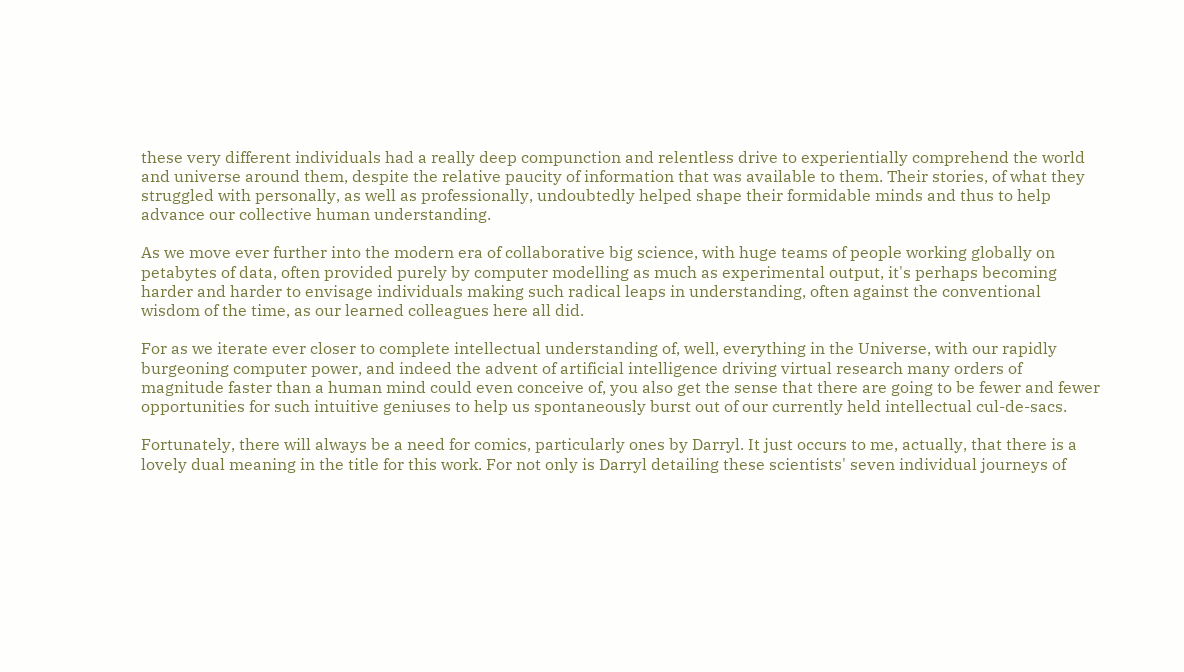these very different individuals had a really deep compunction and relentless drive to experientially comprehend the world and universe around them, despite the relative paucity of information that was available to them. Their stories, of what they struggled with personally, as well as professionally, undoubtedly helped shape their formidable minds and thus to help advance our collective human understanding.

As we move ever further into the modern era of collaborative big science, with huge teams of people working globally on petabytes of data, often provided purely by computer modelling as much as experimental output, it's perhaps becoming harder and harder to envisage individuals making such radical leaps in understanding, often against the conventional wisdom of the time, as our learned colleagues here all did.

For as we iterate ever closer to complete intellectual understanding of, well, everything in the Universe, with our rapidly burgeoning computer power, and indeed the advent of artificial intelligence driving virtual research many orders of magnitude faster than a human mind could even conceive of, you also get the sense that there are going to be fewer and fewer opportunities for such intuitive geniuses to help us spontaneously burst out of our currently held intellectual cul-de-sacs.

Fortunately, there will always be a need for comics, particularly ones by Darryl. It just occurs to me, actually, that there is a lovely dual meaning in the title for this work. For not only is Darryl detailing these scientists' seven individual journeys of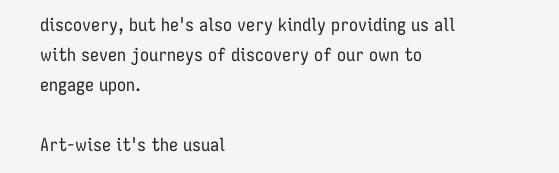discovery, but he's also very kindly providing us all with seven journeys of discovery of our own to engage upon.

Art-wise it's the usual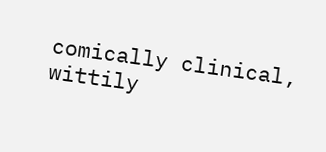comically clinical, wittily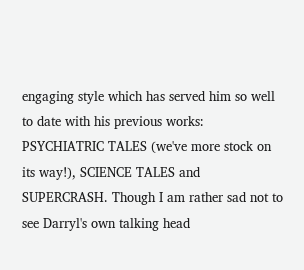engaging style which has served him so well to date with his previous works: PSYCHIATRIC TALES (we've more stock on its way!), SCIENCE TALES and SUPERCRASH. Though I am rather sad not to see Darryl's own talking head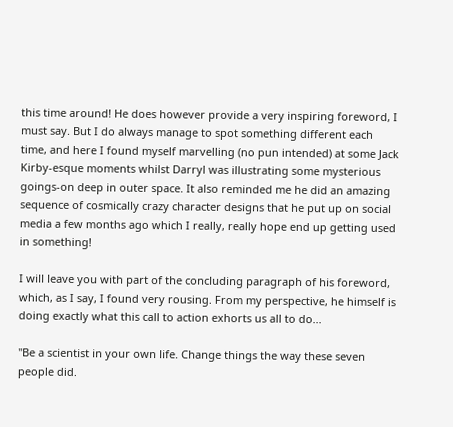this time around! He does however provide a very inspiring foreword, I must say. But I do always manage to spot something different each time, and here I found myself marvelling (no pun intended) at some Jack Kirby-esque moments whilst Darryl was illustrating some mysterious goings-on deep in outer space. It also reminded me he did an amazing sequence of cosmically crazy character designs that he put up on social media a few months ago which I really, really hope end up getting used in something!

I will leave you with part of the concluding paragraph of his foreword, which, as I say, I found very rousing. From my perspective, he himself is doing exactly what this call to action exhorts us all to do...

"Be a scientist in your own life. Change things the way these seven people did.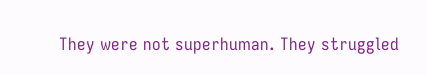They were not superhuman. They struggled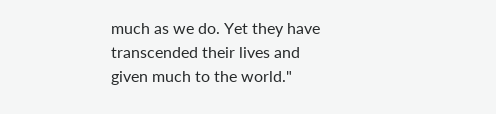much as we do. Yet they have transcended their lives and given much to the world."